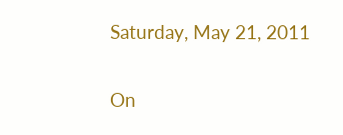Saturday, May 21, 2011

On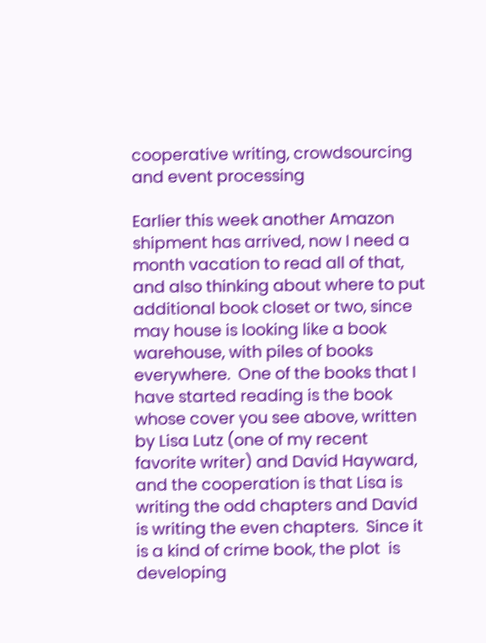cooperative writing, crowdsourcing and event processing

Earlier this week another Amazon shipment has arrived, now I need a month vacation to read all of that, and also thinking about where to put additional book closet or two, since may house is looking like a book warehouse, with piles of books everywhere.  One of the books that I have started reading is the book whose cover you see above, written by Lisa Lutz (one of my recent favorite writer) and David Hayward, and the cooperation is that Lisa is writing the odd chapters and David is writing the even chapters.  Since it is a kind of crime book, the plot  is developing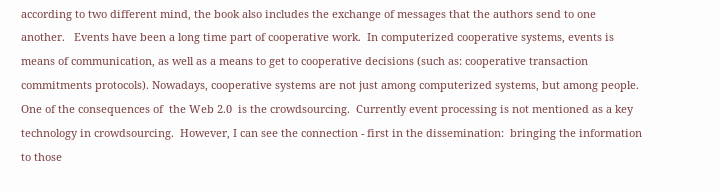according to two different mind, the book also includes the exchange of messages that the authors send to one another.   Events have been a long time part of cooperative work.  In computerized cooperative systems, events is means of communication, as well as a means to get to cooperative decisions (such as: cooperative transaction commitments protocols). Nowadays, cooperative systems are not just among computerized systems, but among people.   One of the consequences of  the Web 2.0  is the crowdsourcing.  Currently event processing is not mentioned as a key technology in crowdsourcing.  However, I can see the connection - first in the dissemination:  bringing the information to those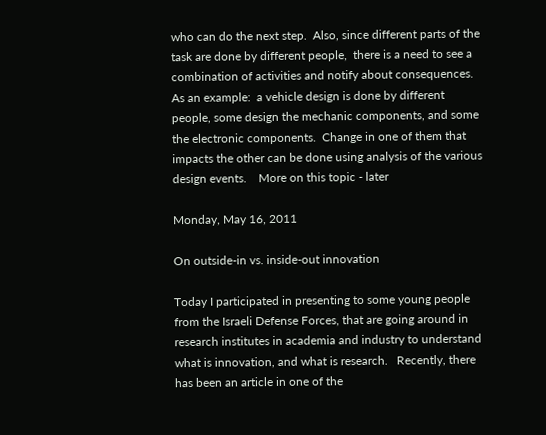who can do the next step.  Also, since different parts of the task are done by different people,  there is a need to see a combination of activities and notify about consequences.  As an example:  a vehicle design is done by different people, some design the mechanic components, and some the electronic components.  Change in one of them that impacts the other can be done using analysis of the various design events.    More on this topic - later

Monday, May 16, 2011

On outside-in vs. inside-out innovation

Today I participated in presenting to some young people from the Israeli Defense Forces, that are going around in research institutes in academia and industry to understand what is innovation, and what is research.   Recently, there has been an article in one of the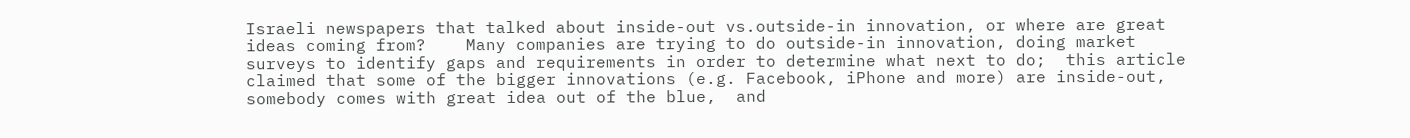Israeli newspapers that talked about inside-out vs.outside-in innovation, or where are great ideas coming from?    Many companies are trying to do outside-in innovation, doing market surveys to identify gaps and requirements in order to determine what next to do;  this article claimed that some of the bigger innovations (e.g. Facebook, iPhone and more) are inside-out, somebody comes with great idea out of the blue,  and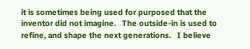it is sometimes being used for purposed that the inventor did not imagine.   The outside-in is used to refine, and shape the next generations.   I believe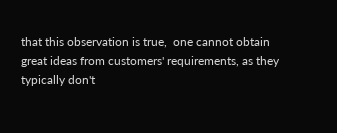that this observation is true,  one cannot obtain great ideas from customers' requirements, as they typically don't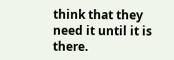think that they need it until it is there.